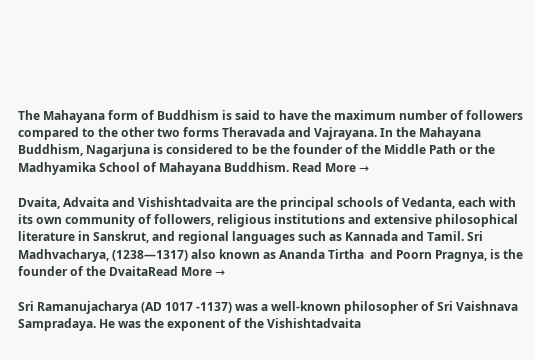The Mahayana form of Buddhism is said to have the maximum number of followers compared to the other two forms Theravada and Vajrayana. In the Mahayana Buddhism, Nagarjuna is considered to be the founder of the Middle Path or the Madhyamika School of Mahayana Buddhism. Read More →

Dvaita, Advaita and Vishishtadvaita are the principal schools of Vedanta, each with its own community of followers, religious institutions and extensive philosophical literature in Sanskrut, and regional languages such as Kannada and Tamil. Sri Madhvacharya, (1238—1317) also known as Ananda Tirtha  and Poorn Pragnya, is the founder of the DvaitaRead More →

Sri Ramanujacharya (AD 1017 -1137) was a well-known philosopher of Sri Vaishnava Sampradaya. He was the exponent of the Vishishtadvaita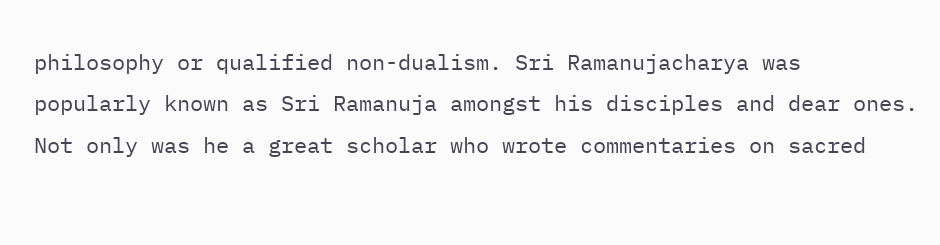philosophy or qualified non-dualism. Sri Ramanujacharya was popularly known as Sri Ramanuja amongst his disciples and dear ones. Not only was he a great scholar who wrote commentaries on sacred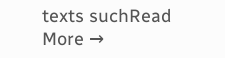texts suchRead More →